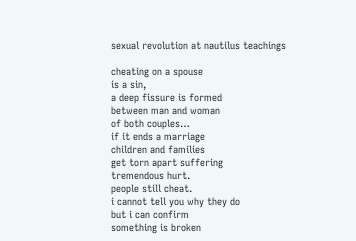sexual revolution at nautilus teachings

cheating on a spouse
is a sin,
a deep fissure is formed
between man and woman
of both couples…
if it ends a marriage
children and families
get torn apart suffering
tremendous hurt.
people still cheat.
i cannot tell you why they do
but i can confirm
something is broken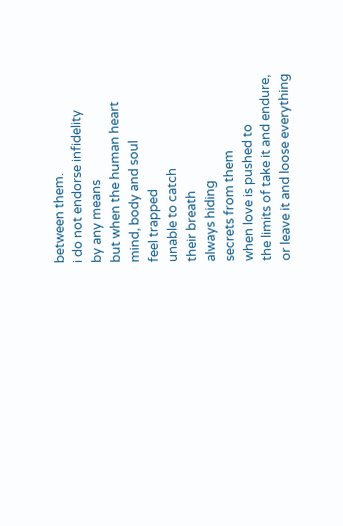between them.
i do not endorse infidelity
by any means
but when the human heart
mind, body and soul
feel trapped
unable to catch
their breath
always hiding
secrets from them
when love is pushed to
the limits of take it and endure,
or leave it and loose everything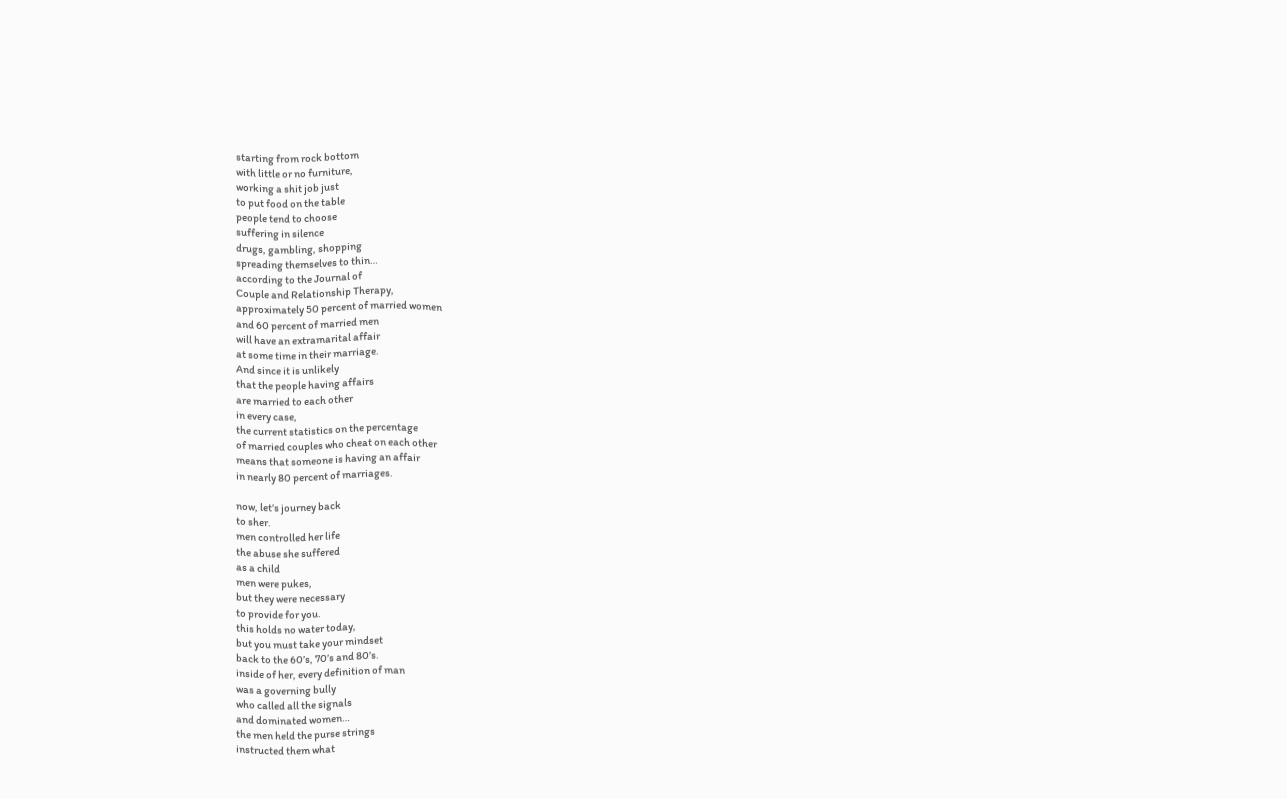starting from rock bottom
with little or no furniture,
working a shit job just
to put food on the table
people tend to choose
suffering in silence
drugs, gambling, shopping
spreading themselves to thin…
according to the Journal of
Couple and Relationship Therapy,
approximately 50 percent of married women
and 60 percent of married men
will have an extramarital affair
at some time in their marriage.
And since it is unlikely
that the people having affairs
are married to each other
in every case,
the current statistics on the percentage
of married couples who cheat on each other
means that someone is having an affair
in nearly 80 percent of marriages.

now, let’s journey back
to sher.
men controlled her life
the abuse she suffered
as a child
men were pukes,
but they were necessary
to provide for you.
this holds no water today,
but you must take your mindset
back to the 60’s, 70’s and 80’s.
inside of her, every definition of man
was a governing bully
who called all the signals
and dominated women…
the men held the purse strings
instructed them what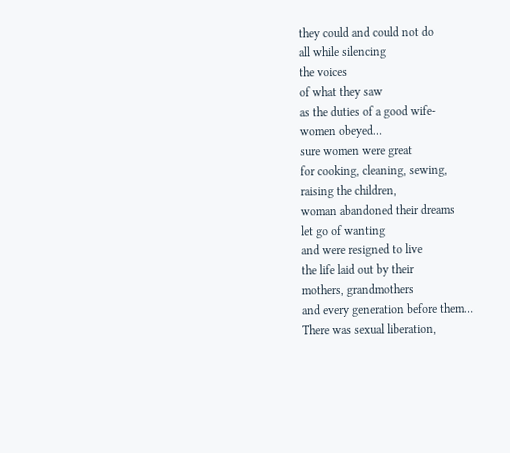they could and could not do
all while silencing
the voices
of what they saw
as the duties of a good wife-
women obeyed…
sure women were great
for cooking, cleaning, sewing,
raising the children,
woman abandoned their dreams
let go of wanting
and were resigned to live
the life laid out by their
mothers, grandmothers
and every generation before them…
There was sexual liberation,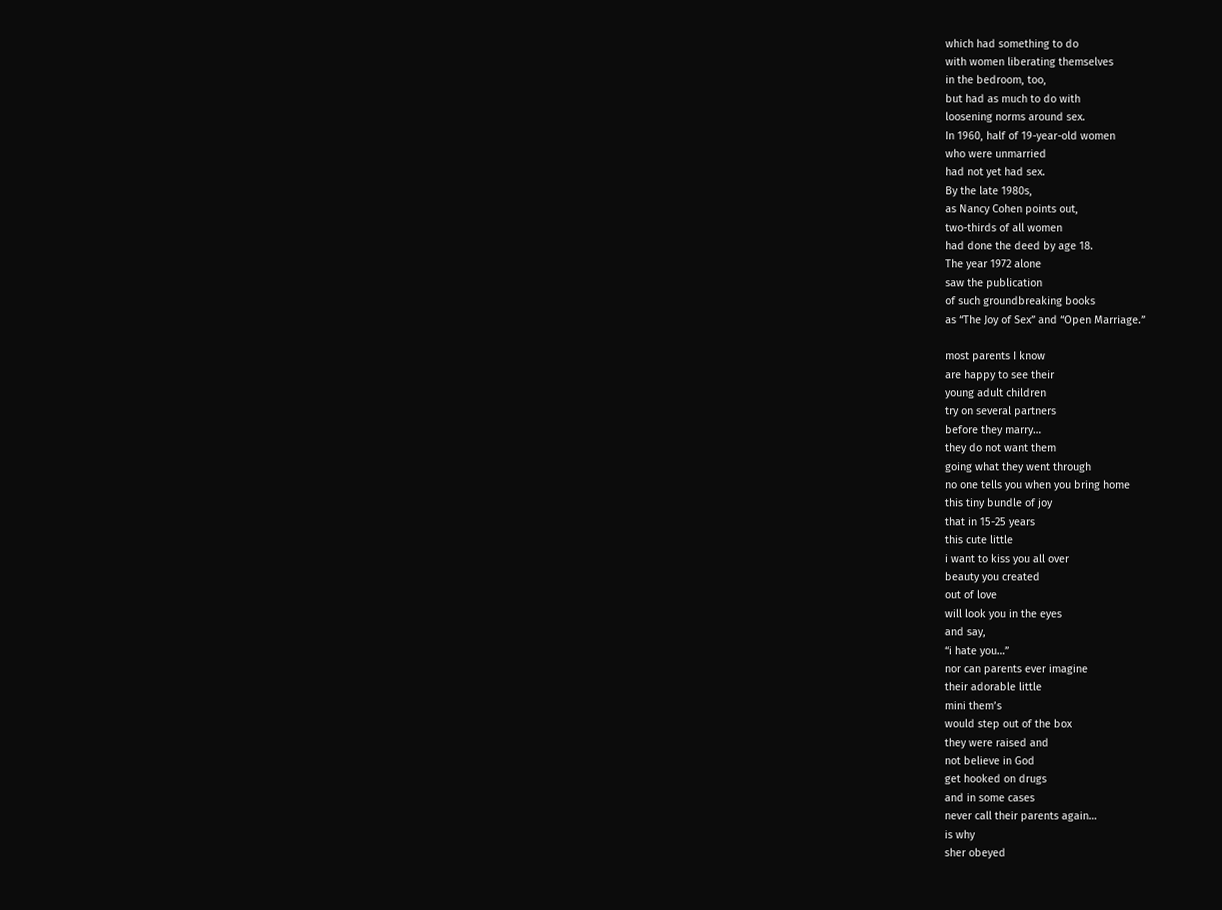which had something to do
with women liberating themselves
in the bedroom, too,
but had as much to do with
loosening norms around sex.
In 1960, half of 19-year-old women
who were unmarried
had not yet had sex.
By the late 1980s,
as Nancy Cohen points out,
two-thirds of all women
had done the deed by age 18.
The year 1972 alone
saw the publication
of such groundbreaking books
as “The Joy of Sex” and “Open Marriage.”

most parents I know
are happy to see their
young adult children
try on several partners
before they marry…
they do not want them
going what they went through
no one tells you when you bring home
this tiny bundle of joy
that in 15-25 years
this cute little
i want to kiss you all over
beauty you created
out of love
will look you in the eyes
and say,
“i hate you…”
nor can parents ever imagine
their adorable little
mini them’s
would step out of the box
they were raised and
not believe in God
get hooked on drugs
and in some cases
never call their parents again…
is why
sher obeyed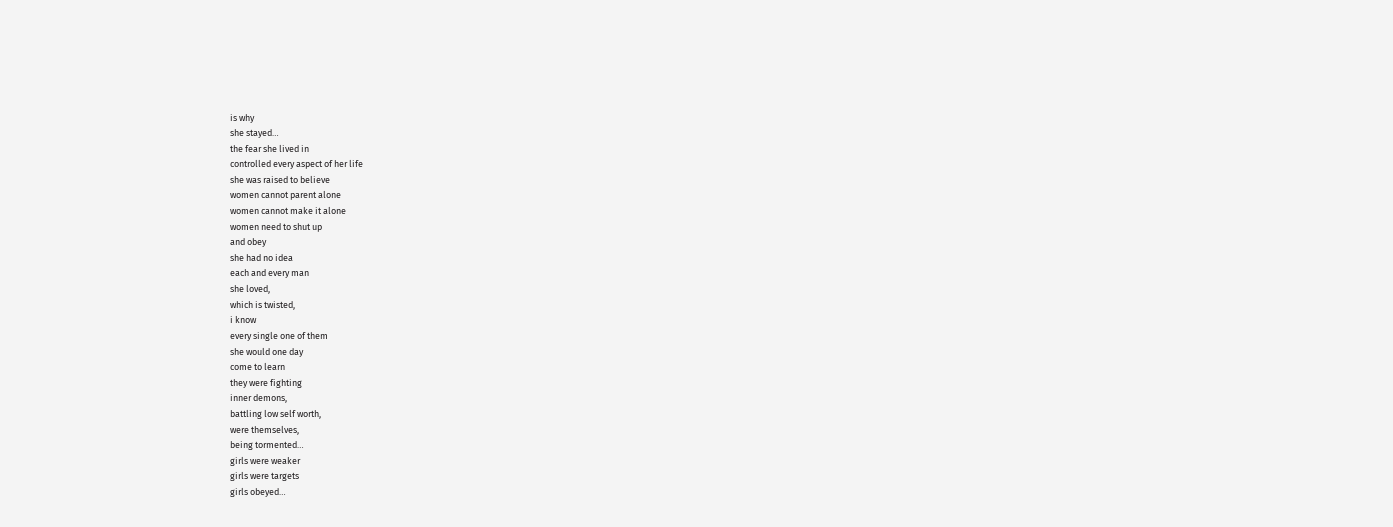is why
she stayed…
the fear she lived in
controlled every aspect of her life
she was raised to believe
women cannot parent alone
women cannot make it alone
women need to shut up
and obey
she had no idea
each and every man
she loved,
which is twisted,
i know
every single one of them
she would one day
come to learn
they were fighting
inner demons,
battling low self worth,
were themselves,
being tormented…
girls were weaker
girls were targets
girls obeyed…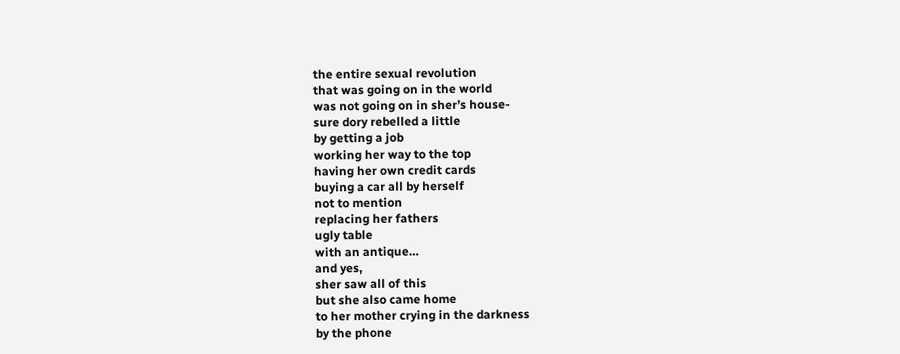the entire sexual revolution
that was going on in the world
was not going on in sher’s house-
sure dory rebelled a little
by getting a job
working her way to the top
having her own credit cards
buying a car all by herself
not to mention
replacing her fathers
ugly table
with an antique…
and yes,
sher saw all of this
but she also came home
to her mother crying in the darkness
by the phone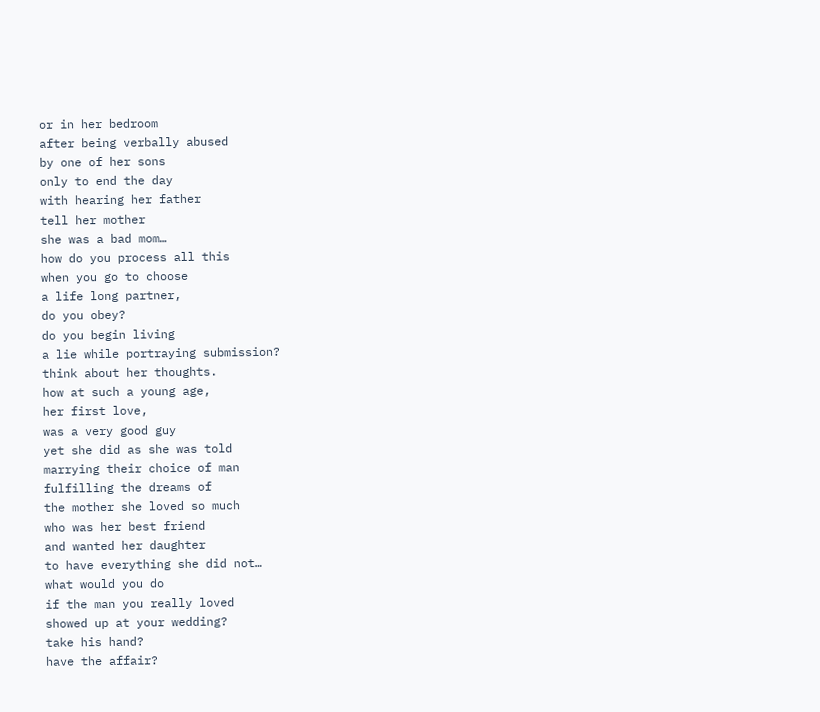or in her bedroom
after being verbally abused
by one of her sons
only to end the day
with hearing her father
tell her mother
she was a bad mom…
how do you process all this
when you go to choose
a life long partner,
do you obey?
do you begin living
a lie while portraying submission?
think about her thoughts.
how at such a young age,
her first love,
was a very good guy
yet she did as she was told
marrying their choice of man
fulfilling the dreams of
the mother she loved so much
who was her best friend
and wanted her daughter
to have everything she did not…
what would you do
if the man you really loved
showed up at your wedding?
take his hand?
have the affair?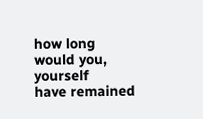how long would you, yourself
have remained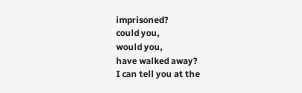imprisoned?
could you,
would you,
have walked away?
I can tell you at the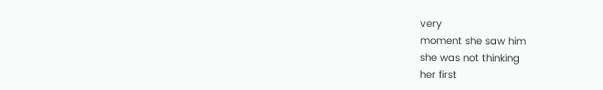very
moment she saw him
she was not thinking
her first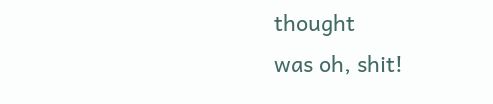thought
was oh, shit!